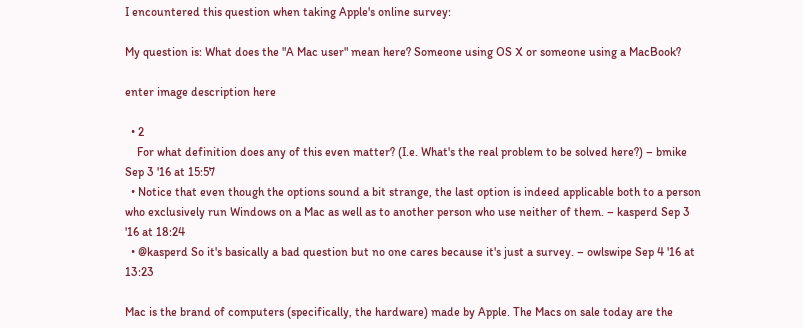I encountered this question when taking Apple's online survey:

My question is: What does the "A Mac user" mean here? Someone using OS X or someone using a MacBook?

enter image description here

  • 2
    For what definition does any of this even matter? (I.e. What's the real problem to be solved here?) – bmike Sep 3 '16 at 15:57
  • Notice that even though the options sound a bit strange, the last option is indeed applicable both to a person who exclusively run Windows on a Mac as well as to another person who use neither of them. – kasperd Sep 3 '16 at 18:24
  • @kasperd So it's basically a bad question but no one cares because it's just a survey. – owlswipe Sep 4 '16 at 13:23

Mac is the brand of computers (specifically, the hardware) made by Apple. The Macs on sale today are the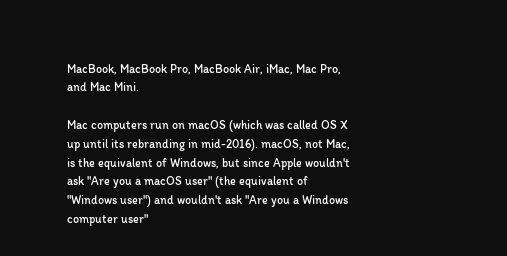MacBook, MacBook Pro, MacBook Air, iMac, Mac Pro, and Mac Mini.

Mac computers run on macOS (which was called OS X up until its rebranding in mid-2016). macOS, not Mac, is the equivalent of Windows, but since Apple wouldn't ask "Are you a macOS user" (the equivalent of "Windows user") and wouldn't ask "Are you a Windows computer user"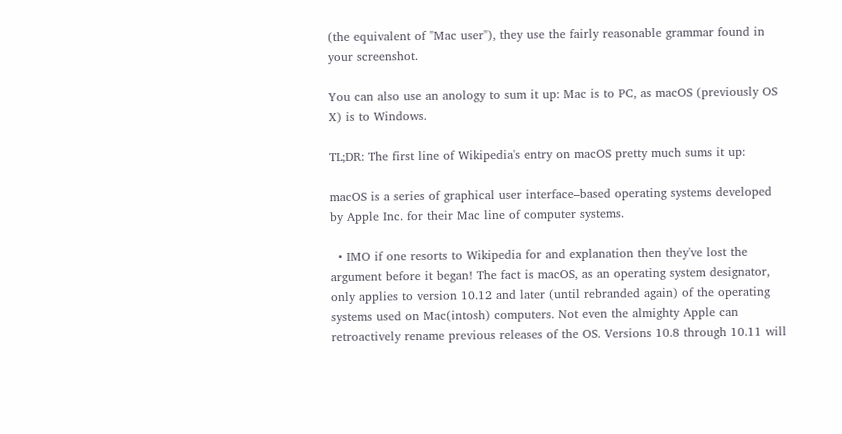(the equivalent of "Mac user"), they use the fairly reasonable grammar found in your screenshot.

You can also use an anology to sum it up: Mac is to PC, as macOS (previously OS X) is to Windows.

TL;DR: The first line of Wikipedia's entry on macOS pretty much sums it up:

macOS is a series of graphical user interface–based operating systems developed by Apple Inc. for their Mac line of computer systems.

  • IMO if one resorts to Wikipedia for and explanation then they've lost the argument before it began! The fact is macOS, as an operating system designator, only applies to version 10.12 and later (until rebranded again) of the operating systems used on Mac(intosh) computers. Not even the almighty Apple can retroactively rename previous releases of the OS. Versions 10.8 through 10.11 will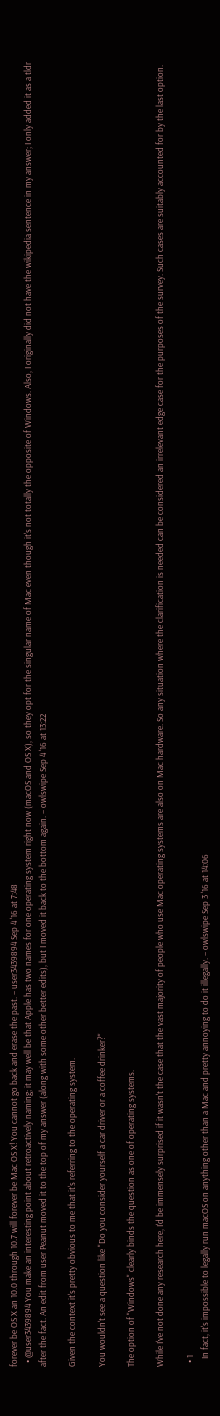forever be OS X an 10.0 through 10.7 will forever be Mac OS X! You cannot go back and erase the past. – user3439894 Sep 4 '16 at 7:48
  • @user3439894 You make an interesting point about retroactively naming; it may well be that Apple has two names for one operating system right now (macOS and OS X), so they opt for the singular name of Mac even though it's not totally the opposite of Windows. Also, I originally did not have the wikipedia sentence in my answer; I only added it as a tldr after the fact. An edit from user Peanut moved it to the top of my answer (along with some other better edits), but I moved it back to the bottom again. – owlswipe Sep 4 '16 at 13:22

Given the context it's pretty obvious to me that it's referring to the operating system.

You wouldn't see a question like "Do you consider yourself a car driver or a coffee drinker?"

The option of "Windows" clearly binds the question as one of operating systems.

While I've not done any research here, I'd be immensely surprised if it wasn't the case that the vast majority of people who use Mac operating systems are also on Mac hardware. So any situation where the clarification is needed can be considered an irrelevant edge case for the purposes of the survey. Such cases are suitably accounted for by the last option.

  • 1
    In fact, it's impossible to legally run macOS on anything other than a Mac and pretty annoying to do it illegally. – owlswipe Sep 3 '16 at 14:06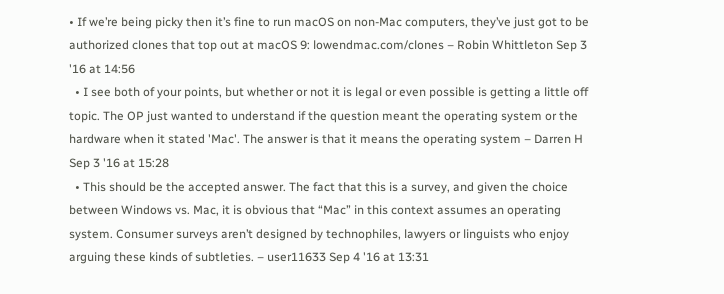• If we’re being picky then it’s fine to run macOS on non-Mac computers, they’ve just got to be authorized clones that top out at macOS 9: lowendmac.com/clones – Robin Whittleton Sep 3 '16 at 14:56
  • I see both of your points, but whether or not it is legal or even possible is getting a little off topic. The OP just wanted to understand if the question meant the operating system or the hardware when it stated 'Mac'. The answer is that it means the operating system – Darren H Sep 3 '16 at 15:28
  • This should be the accepted answer. The fact that this is a survey, and given the choice between Windows vs. Mac, it is obvious that “Mac” in this context assumes an operating system. Consumer surveys aren’t designed by technophiles, lawyers or linguists who enjoy arguing these kinds of subtleties. – user11633 Sep 4 '16 at 13:31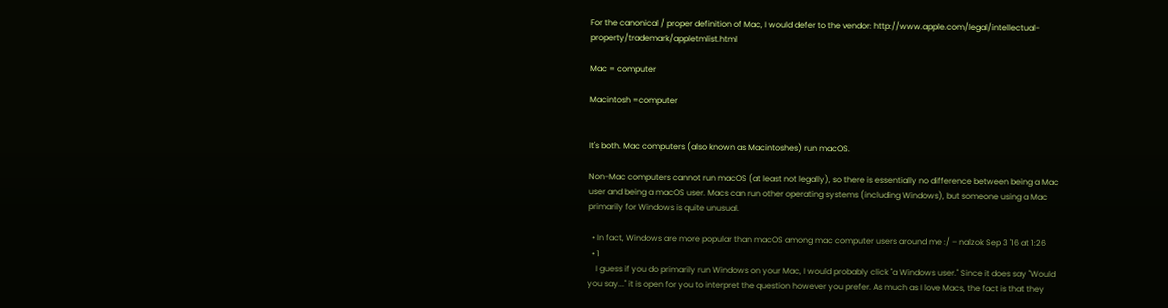For the canonical / proper definition of Mac, I would defer to the vendor: http://www.apple.com/legal/intellectual-property/trademark/appletmlist.html

Mac = computer

Macintosh =computer


It's both. Mac computers (also known as Macintoshes) run macOS.

Non-Mac computers cannot run macOS (at least not legally), so there is essentially no difference between being a Mac user and being a macOS user. Macs can run other operating systems (including Windows), but someone using a Mac primarily for Windows is quite unusual.

  • In fact, Windows are more popular than macOS among mac computer users around me :/ – nalzok Sep 3 '16 at 1:26
  • 1
    I guess if you do primarily run Windows on your Mac, I would probably click "a Windows user." Since it does say "Would you say..." it is open for you to interpret the question however you prefer. As much as I love Macs, the fact is that they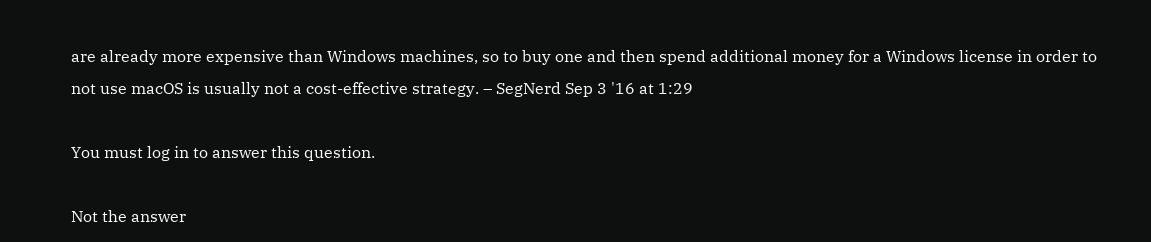are already more expensive than Windows machines, so to buy one and then spend additional money for a Windows license in order to not use macOS is usually not a cost-effective strategy. – SegNerd Sep 3 '16 at 1:29

You must log in to answer this question.

Not the answer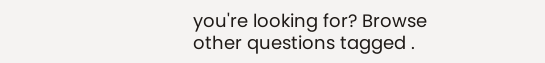you're looking for? Browse other questions tagged .